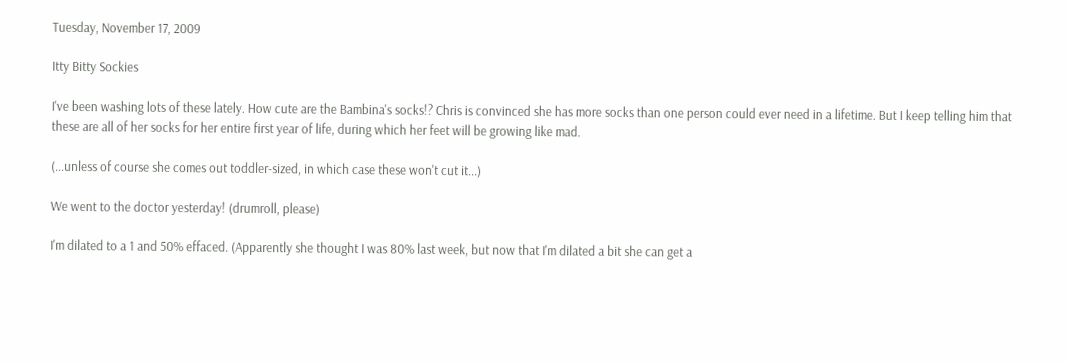Tuesday, November 17, 2009

Itty Bitty Sockies

I've been washing lots of these lately. How cute are the Bambina's socks!? Chris is convinced she has more socks than one person could ever need in a lifetime. But I keep telling him that these are all of her socks for her entire first year of life, during which her feet will be growing like mad.

(...unless of course she comes out toddler-sized, in which case these won't cut it...)

We went to the doctor yesterday! (drumroll, please)

I'm dilated to a 1 and 50% effaced. (Apparently she thought I was 80% last week, but now that I'm dilated a bit she can get a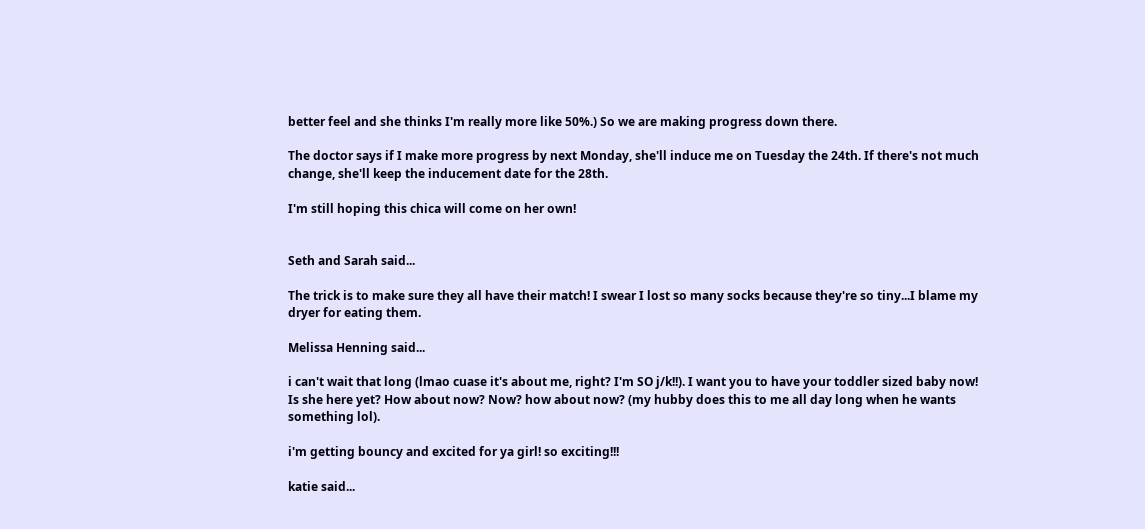better feel and she thinks I'm really more like 50%.) So we are making progress down there.

The doctor says if I make more progress by next Monday, she'll induce me on Tuesday the 24th. If there's not much change, she'll keep the inducement date for the 28th.

I'm still hoping this chica will come on her own!


Seth and Sarah said...

The trick is to make sure they all have their match! I swear I lost so many socks because they're so tiny...I blame my dryer for eating them.

Melissa Henning said...

i can't wait that long (lmao cuase it's about me, right? I'm SO j/k!!). I want you to have your toddler sized baby now! Is she here yet? How about now? Now? how about now? (my hubby does this to me all day long when he wants something lol).

i'm getting bouncy and excited for ya girl! so exciting!!!

katie said...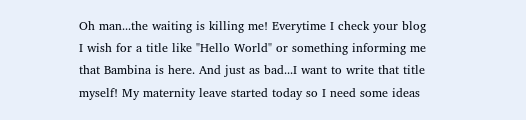Oh man...the waiting is killing me! Everytime I check your blog I wish for a title like "Hello World" or something informing me that Bambina is here. And just as bad...I want to write that title myself! My maternity leave started today so I need some ideas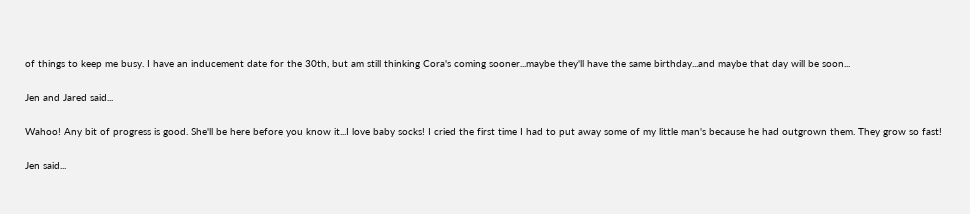of things to keep me busy. I have an inducement date for the 30th, but am still thinking Cora's coming sooner...maybe they'll have the same birthday...and maybe that day will be soon...

Jen and Jared said...

Wahoo! Any bit of progress is good. She'll be here before you know it...I love baby socks! I cried the first time I had to put away some of my little man's because he had outgrown them. They grow so fast!

Jen said...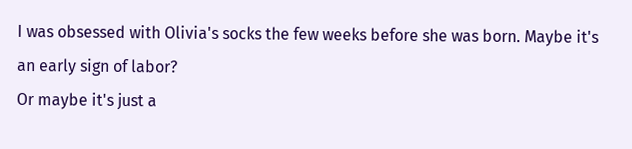I was obsessed with Olivia's socks the few weeks before she was born. Maybe it's an early sign of labor?
Or maybe it's just a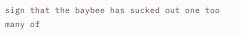sign that the baybee has sucked out one too many of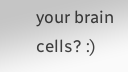your brain cells? :)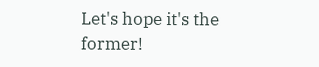Let's hope it's the former!